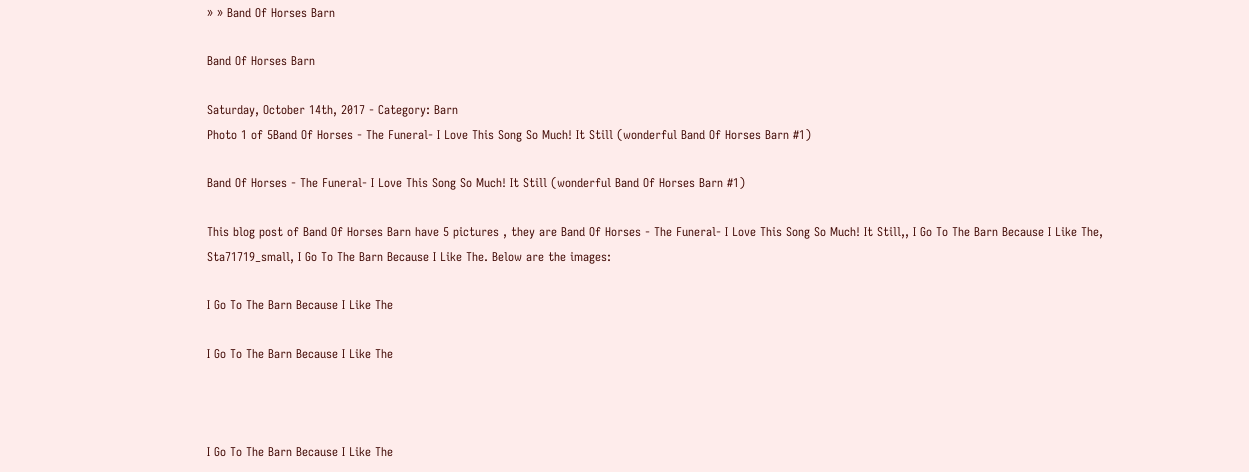» » Band Of Horses Barn

Band Of Horses Barn

Saturday, October 14th, 2017 - Category: Barn
Photo 1 of 5Band Of Horses - The Funeral- I Love This Song So Much! It Still (wonderful Band Of Horses Barn #1)

Band Of Horses - The Funeral- I Love This Song So Much! It Still (wonderful Band Of Horses Barn #1)

This blog post of Band Of Horses Barn have 5 pictures , they are Band Of Horses - The Funeral- I Love This Song So Much! It Still,, I Go To The Barn Because I Like The, Sta71719_small, I Go To The Barn Because I Like The. Below are the images:

I Go To The Barn Because I Like The

I Go To The Barn Because I Like The



I Go To The Barn Because I Like The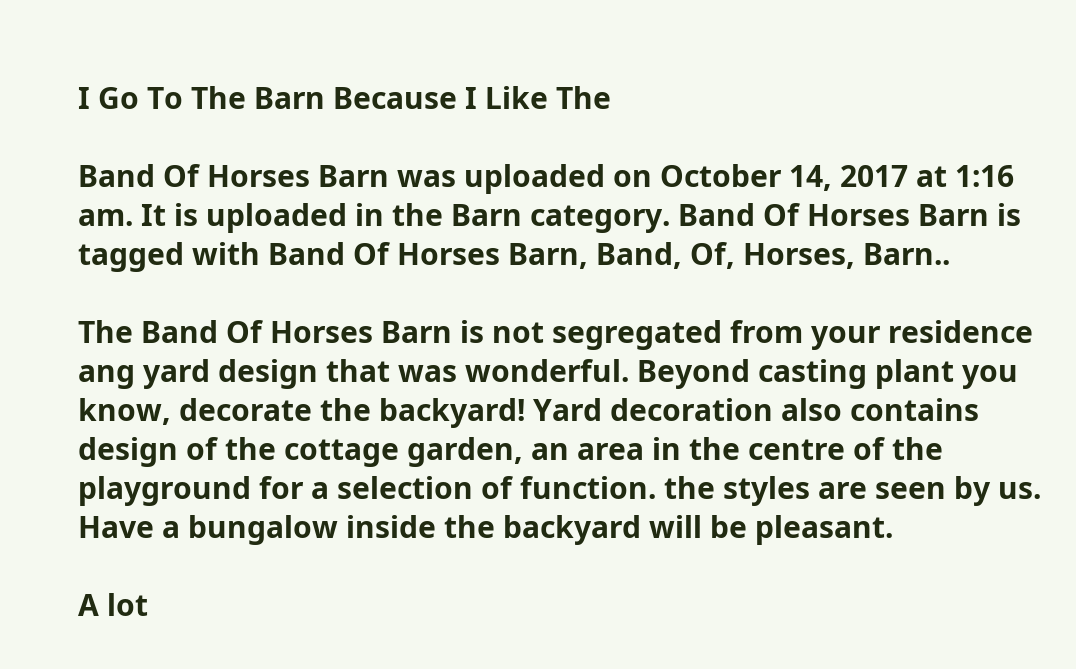I Go To The Barn Because I Like The

Band Of Horses Barn was uploaded on October 14, 2017 at 1:16 am. It is uploaded in the Barn category. Band Of Horses Barn is tagged with Band Of Horses Barn, Band, Of, Horses, Barn..

The Band Of Horses Barn is not segregated from your residence ang yard design that was wonderful. Beyond casting plant you know, decorate the backyard! Yard decoration also contains design of the cottage garden, an area in the centre of the playground for a selection of function. the styles are seen by us. Have a bungalow inside the backyard will be pleasant.

A lot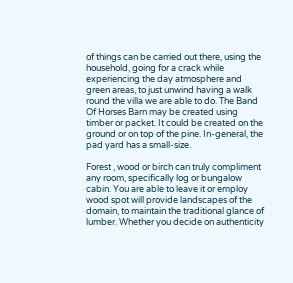of things can be carried out there, using the household, going for a crack while experiencing the day atmosphere and green areas, to just unwind having a walk round the villa we are able to do. The Band Of Horses Barn may be created using timber or packet. It could be created on the ground or on top of the pine. In-general, the pad yard has a small-size.

Forest , wood or birch can truly compliment any room, specifically log or bungalow cabin. You are able to leave it or employ wood spot will provide landscapes of the domain, to maintain the traditional glance of lumber. Whether you decide on authenticity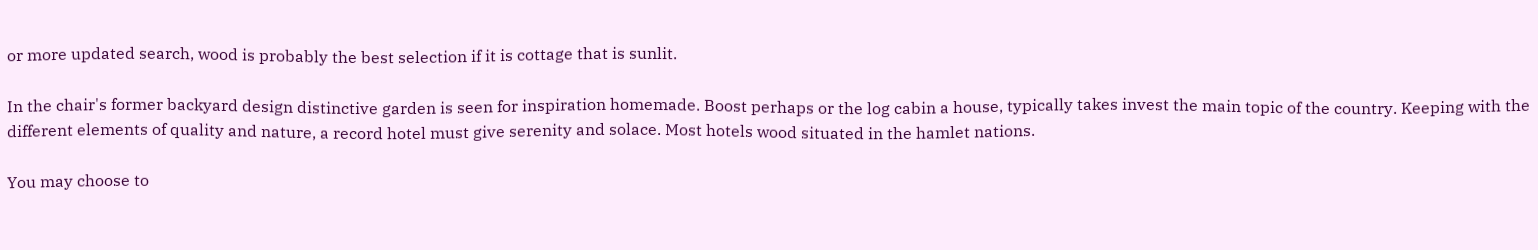or more updated search, wood is probably the best selection if it is cottage that is sunlit.

In the chair's former backyard design distinctive garden is seen for inspiration homemade. Boost perhaps or the log cabin a house, typically takes invest the main topic of the country. Keeping with the different elements of quality and nature, a record hotel must give serenity and solace. Most hotels wood situated in the hamlet nations.

You may choose to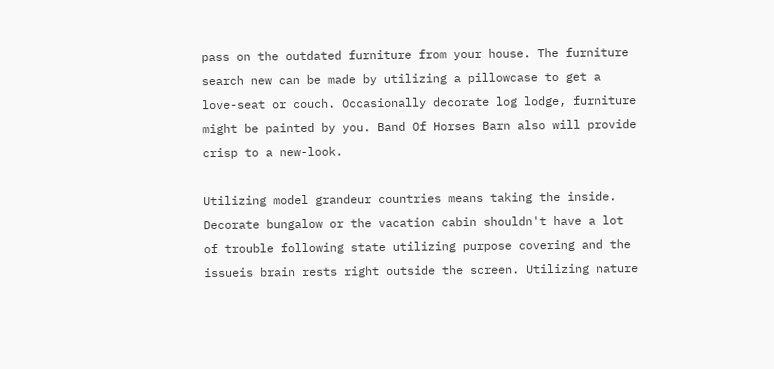pass on the outdated furniture from your house. The furniture search new can be made by utilizing a pillowcase to get a love-seat or couch. Occasionally decorate log lodge, furniture might be painted by you. Band Of Horses Barn also will provide crisp to a new-look.

Utilizing model grandeur countries means taking the inside. Decorate bungalow or the vacation cabin shouldn't have a lot of trouble following state utilizing purpose covering and the issueis brain rests right outside the screen. Utilizing nature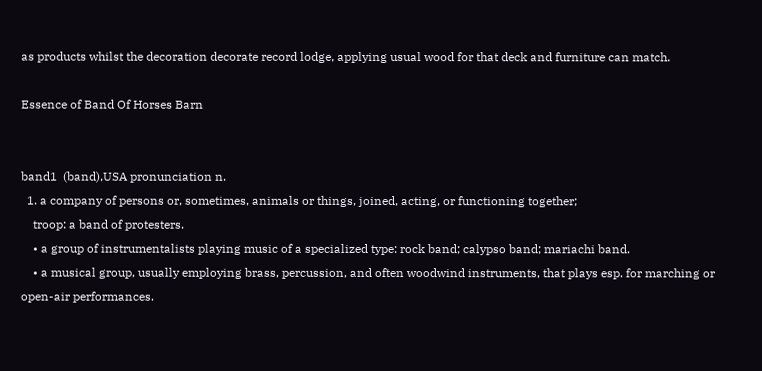as products whilst the decoration decorate record lodge, applying usual wood for that deck and furniture can match.

Essence of Band Of Horses Barn


band1  (band),USA pronunciation n.
  1. a company of persons or, sometimes, animals or things, joined, acting, or functioning together;
    troop: a band of protesters.
    • a group of instrumentalists playing music of a specialized type: rock band; calypso band; mariachi band.
    • a musical group, usually employing brass, percussion, and often woodwind instruments, that plays esp. for marching or open-air performances.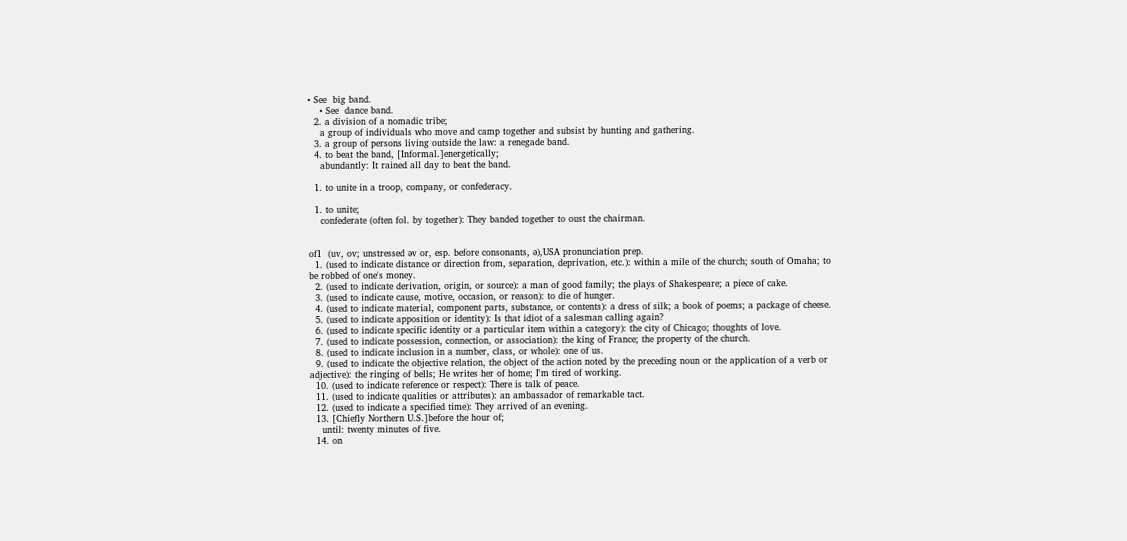• See  big band.
    • See  dance band.
  2. a division of a nomadic tribe;
    a group of individuals who move and camp together and subsist by hunting and gathering.
  3. a group of persons living outside the law: a renegade band.
  4. to beat the band, [Informal.]energetically;
    abundantly: It rained all day to beat the band.

  1. to unite in a troop, company, or confederacy.

  1. to unite;
    confederate (often fol. by together): They banded together to oust the chairman.


of1  (uv, ov; unstressed əv or, esp. before consonants, ə),USA pronunciation prep.
  1. (used to indicate distance or direction from, separation, deprivation, etc.): within a mile of the church; south of Omaha; to be robbed of one's money.
  2. (used to indicate derivation, origin, or source): a man of good family; the plays of Shakespeare; a piece of cake.
  3. (used to indicate cause, motive, occasion, or reason): to die of hunger.
  4. (used to indicate material, component parts, substance, or contents): a dress of silk; a book of poems; a package of cheese.
  5. (used to indicate apposition or identity): Is that idiot of a salesman calling again?
  6. (used to indicate specific identity or a particular item within a category): the city of Chicago; thoughts of love.
  7. (used to indicate possession, connection, or association): the king of France; the property of the church.
  8. (used to indicate inclusion in a number, class, or whole): one of us.
  9. (used to indicate the objective relation, the object of the action noted by the preceding noun or the application of a verb or adjective): the ringing of bells; He writes her of home; I'm tired of working.
  10. (used to indicate reference or respect): There is talk of peace.
  11. (used to indicate qualities or attributes): an ambassador of remarkable tact.
  12. (used to indicate a specified time): They arrived of an evening.
  13. [Chiefly Northern U.S.]before the hour of;
    until: twenty minutes of five.
  14. on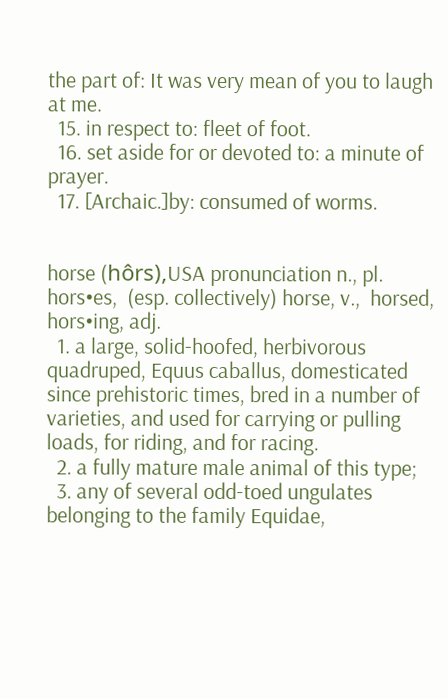the part of: It was very mean of you to laugh at me.
  15. in respect to: fleet of foot.
  16. set aside for or devoted to: a minute of prayer.
  17. [Archaic.]by: consumed of worms.


horse (hôrs),USA pronunciation n., pl.  hors•es,  (esp. collectively) horse, v.,  horsed, hors•ing, adj.
  1. a large, solid-hoofed, herbivorous quadruped, Equus caballus, domesticated since prehistoric times, bred in a number of varieties, and used for carrying or pulling loads, for riding, and for racing.
  2. a fully mature male animal of this type;
  3. any of several odd-toed ungulates belonging to the family Equidae,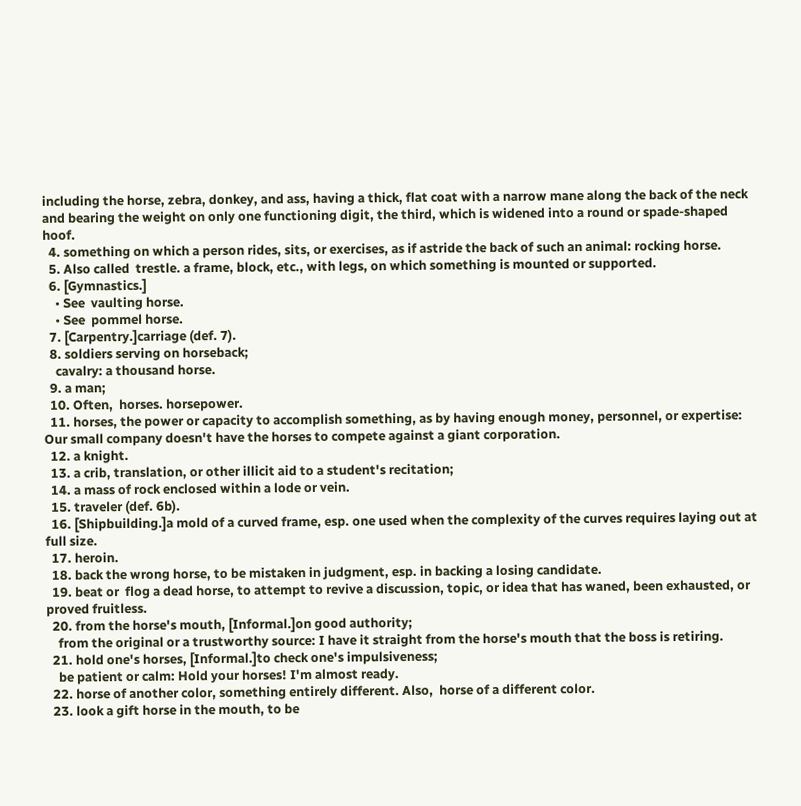including the horse, zebra, donkey, and ass, having a thick, flat coat with a narrow mane along the back of the neck and bearing the weight on only one functioning digit, the third, which is widened into a round or spade-shaped hoof.
  4. something on which a person rides, sits, or exercises, as if astride the back of such an animal: rocking horse.
  5. Also called  trestle. a frame, block, etc., with legs, on which something is mounted or supported.
  6. [Gymnastics.]
    • See  vaulting horse.
    • See  pommel horse.
  7. [Carpentry.]carriage (def. 7).
  8. soldiers serving on horseback;
    cavalry: a thousand horse.
  9. a man;
  10. Often,  horses. horsepower.
  11. horses, the power or capacity to accomplish something, as by having enough money, personnel, or expertise: Our small company doesn't have the horses to compete against a giant corporation.
  12. a knight.
  13. a crib, translation, or other illicit aid to a student's recitation;
  14. a mass of rock enclosed within a lode or vein.
  15. traveler (def. 6b).
  16. [Shipbuilding.]a mold of a curved frame, esp. one used when the complexity of the curves requires laying out at full size.
  17. heroin.
  18. back the wrong horse, to be mistaken in judgment, esp. in backing a losing candidate.
  19. beat or  flog a dead horse, to attempt to revive a discussion, topic, or idea that has waned, been exhausted, or proved fruitless.
  20. from the horse's mouth, [Informal.]on good authority;
    from the original or a trustworthy source: I have it straight from the horse's mouth that the boss is retiring.
  21. hold one's horses, [Informal.]to check one's impulsiveness;
    be patient or calm: Hold your horses! I'm almost ready.
  22. horse of another color, something entirely different. Also,  horse of a different color.
  23. look a gift horse in the mouth, to be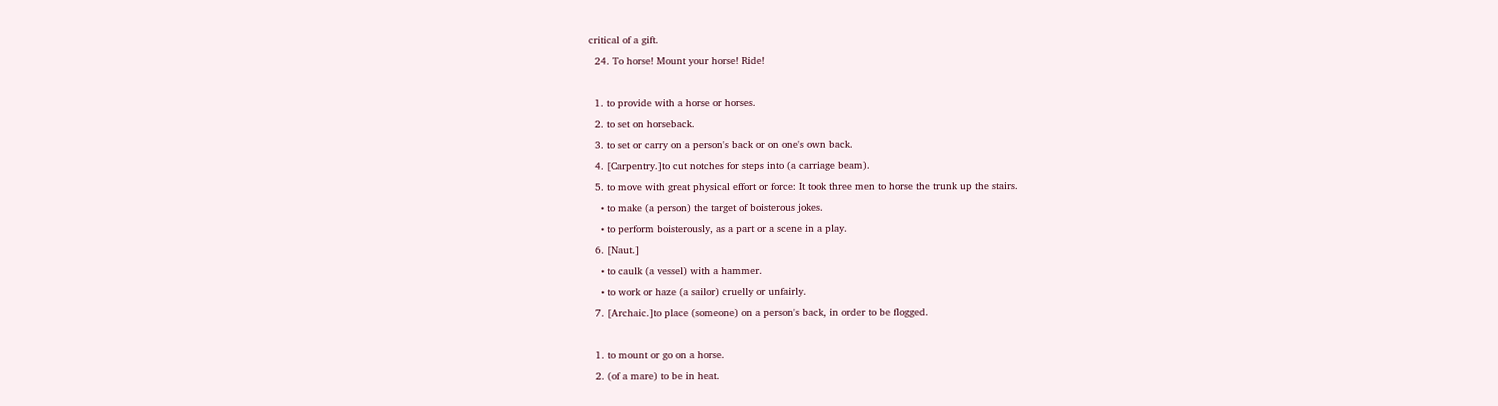critical of a gift.
  24. To horse! Mount your horse! Ride!

  1. to provide with a horse or horses.
  2. to set on horseback.
  3. to set or carry on a person's back or on one's own back.
  4. [Carpentry.]to cut notches for steps into (a carriage beam).
  5. to move with great physical effort or force: It took three men to horse the trunk up the stairs.
    • to make (a person) the target of boisterous jokes.
    • to perform boisterously, as a part or a scene in a play.
  6. [Naut.]
    • to caulk (a vessel) with a hammer.
    • to work or haze (a sailor) cruelly or unfairly.
  7. [Archaic.]to place (someone) on a person's back, in order to be flogged.

  1. to mount or go on a horse.
  2. (of a mare) to be in heat.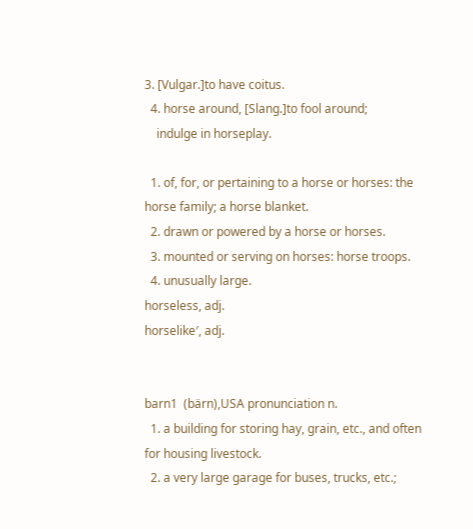3. [Vulgar.]to have coitus.
  4. horse around, [Slang.]to fool around;
    indulge in horseplay.

  1. of, for, or pertaining to a horse or horses: the horse family; a horse blanket.
  2. drawn or powered by a horse or horses.
  3. mounted or serving on horses: horse troops.
  4. unusually large.
horseless, adj.
horselike′, adj.


barn1  (bärn),USA pronunciation n.
  1. a building for storing hay, grain, etc., and often for housing livestock.
  2. a very large garage for buses, trucks, etc.;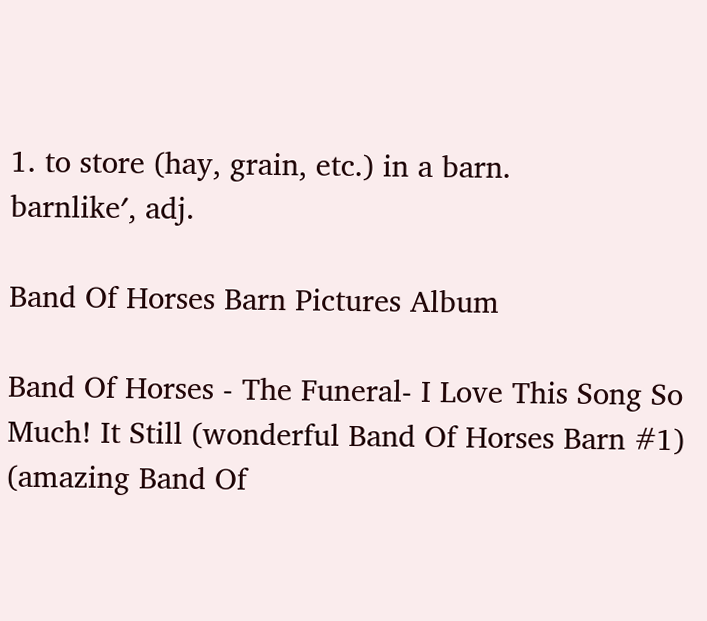1. to store (hay, grain, etc.) in a barn.
barnlike′, adj.

Band Of Horses Barn Pictures Album

Band Of Horses - The Funeral- I Love This Song So Much! It Still (wonderful Band Of Horses Barn #1) (amazing Band Of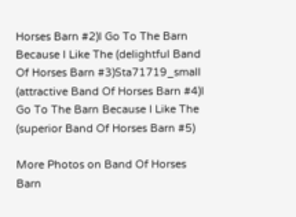Horses Barn #2)I Go To The Barn Because I Like The (delightful Band Of Horses Barn #3)Sta71719_small (attractive Band Of Horses Barn #4)I Go To The Barn Because I Like The (superior Band Of Horses Barn #5)

More Photos on Band Of Horses Barn